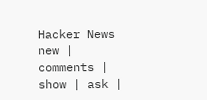Hacker News new | comments | show | ask |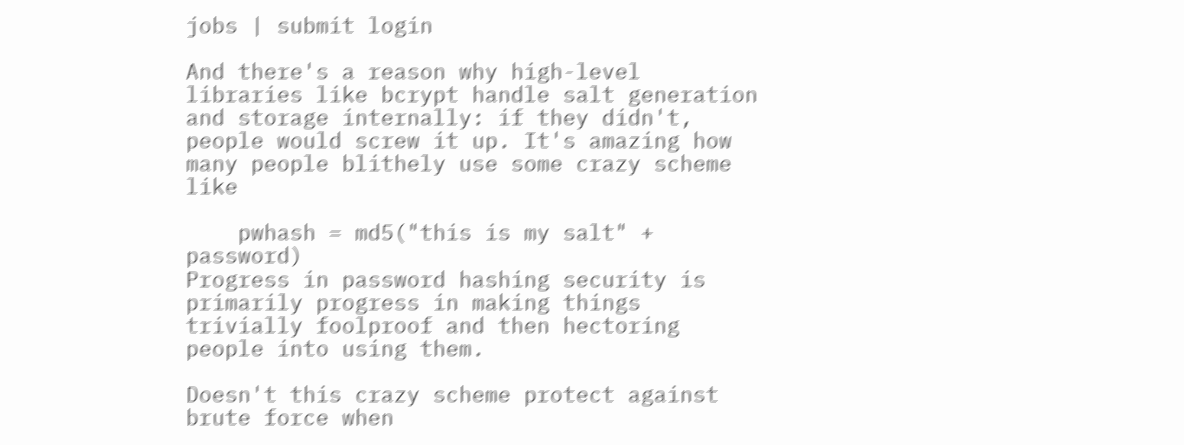jobs | submit login

And there's a reason why high-level libraries like bcrypt handle salt generation and storage internally: if they didn't, people would screw it up. It's amazing how many people blithely use some crazy scheme like

    pwhash = md5("this is my salt" + password)
Progress in password hashing security is primarily progress in making things trivially foolproof and then hectoring people into using them.

Doesn't this crazy scheme protect against brute force when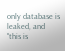only database is leaked, and "this is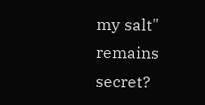my salt" remains secret?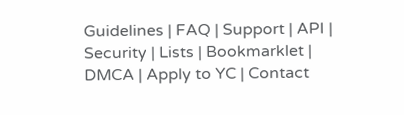Guidelines | FAQ | Support | API | Security | Lists | Bookmarklet | DMCA | Apply to YC | Contact